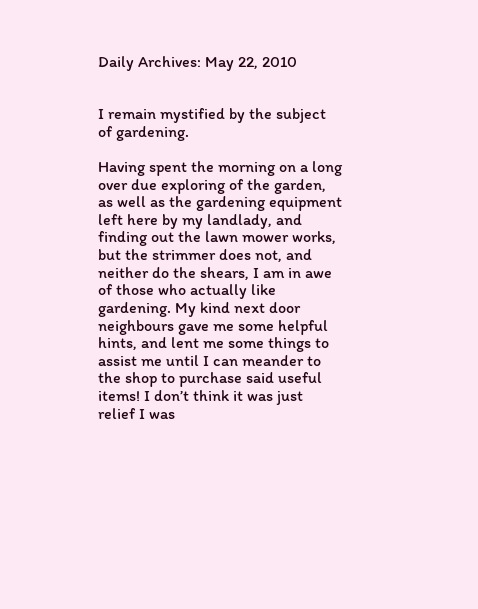Daily Archives: May 22, 2010


I remain mystified by the subject of gardening.

Having spent the morning on a long over due exploring of the garden, as well as the gardening equipment left here by my landlady, and finding out the lawn mower works, but the strimmer does not, and neither do the shears, I am in awe of those who actually like gardening. My kind next door neighbours gave me some helpful hints, and lent me some things to assist me until I can meander to the shop to purchase said useful items! I don’t think it was just relief I was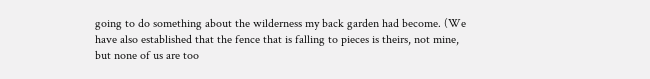going to do something about the wilderness my back garden had become. (We have also established that the fence that is falling to pieces is theirs, not mine, but none of us are too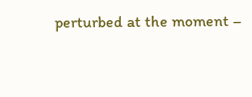perturbed at the moment –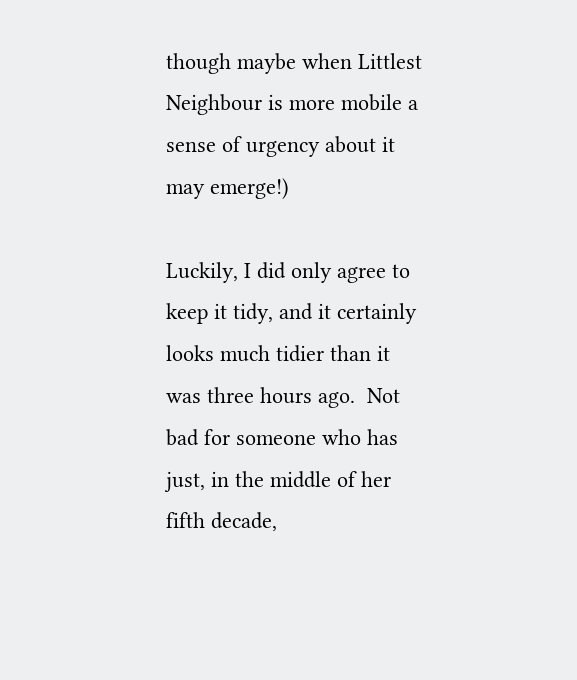though maybe when Littlest Neighbour is more mobile a sense of urgency about it may emerge!)

Luckily, I did only agree to keep it tidy, and it certainly looks much tidier than it was three hours ago.  Not bad for someone who has just, in the middle of her fifth decade,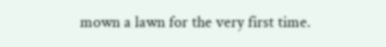mown a lawn for the very first time.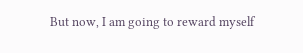But now, I am going to reward myself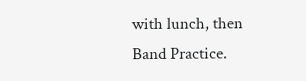with lunch, then Band Practice.